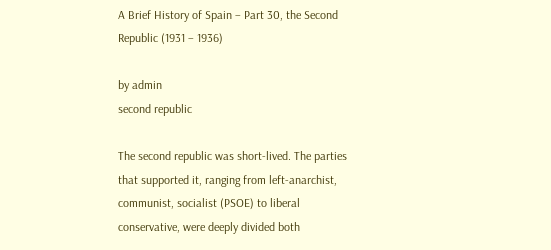A Brief History of Spain – Part 30, the Second Republic (1931 – 1936)

by admin
second republic

The second republic was short-lived. The parties that supported it, ranging from left-anarchist, communist, socialist (PSOE) to liberal conservative, were deeply divided both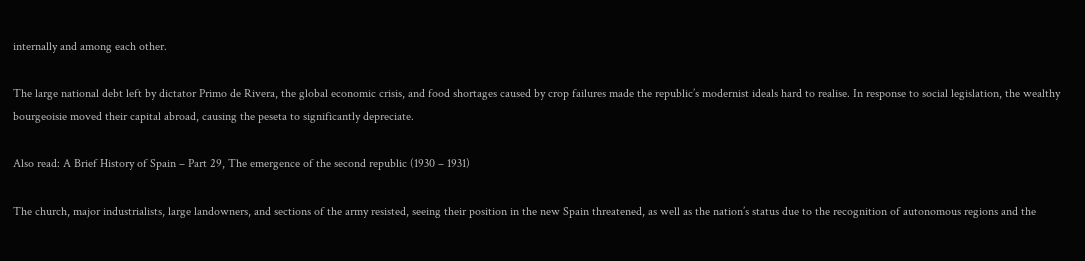internally and among each other.

The large national debt left by dictator Primo de Rivera, the global economic crisis, and food shortages caused by crop failures made the republic’s modernist ideals hard to realise. In response to social legislation, the wealthy bourgeoisie moved their capital abroad, causing the peseta to significantly depreciate.

Also read: A Brief History of Spain – Part 29, The emergence of the second republic (1930 – 1931)

The church, major industrialists, large landowners, and sections of the army resisted, seeing their position in the new Spain threatened, as well as the nation’s status due to the recognition of autonomous regions and the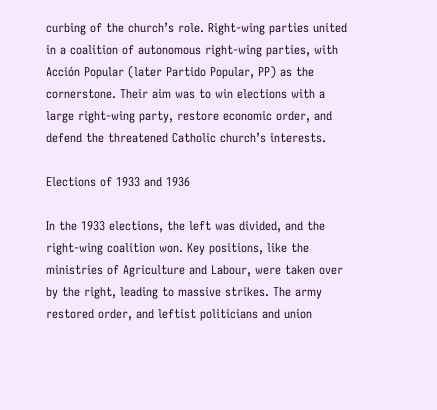curbing of the church’s role. Right-wing parties united in a coalition of autonomous right-wing parties, with Acción Popular (later Partido Popular, PP) as the cornerstone. Their aim was to win elections with a large right-wing party, restore economic order, and defend the threatened Catholic church’s interests.

Elections of 1933 and 1936

In the 1933 elections, the left was divided, and the right-wing coalition won. Key positions, like the ministries of Agriculture and Labour, were taken over by the right, leading to massive strikes. The army restored order, and leftist politicians and union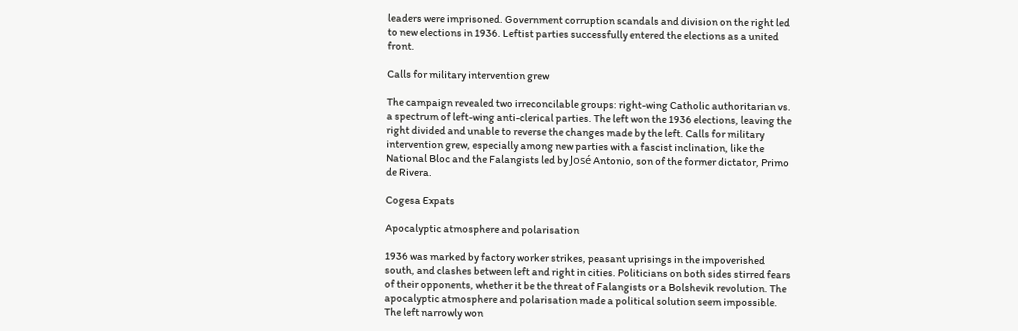leaders were imprisoned. Government corruption scandals and division on the right led to new elections in 1936. Leftist parties successfully entered the elections as a united front.

Calls for military intervention grew

The campaign revealed two irreconcilable groups: right-wing Catholic authoritarian vs. a spectrum of left-wing anti-clerical parties. The left won the 1936 elections, leaving the right divided and unable to reverse the changes made by the left. Calls for military intervention grew, especially among new parties with a fascist inclination, like the National Bloc and the Falangists led by José Antonio, son of the former dictator, Primo de Rivera.

Cogesa Expats

Apocalyptic atmosphere and polarisation

1936 was marked by factory worker strikes, peasant uprisings in the impoverished south, and clashes between left and right in cities. Politicians on both sides stirred fears of their opponents, whether it be the threat of Falangists or a Bolshevik revolution. The apocalyptic atmosphere and polarisation made a political solution seem impossible. The left narrowly won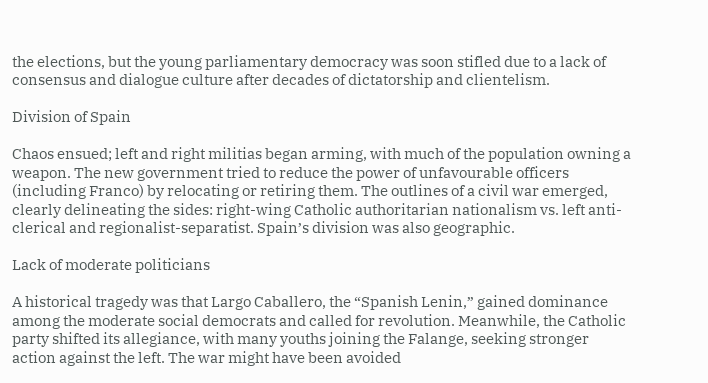the elections, but the young parliamentary democracy was soon stifled due to a lack of consensus and dialogue culture after decades of dictatorship and clientelism.

Division of Spain

Chaos ensued; left and right militias began arming, with much of the population owning a weapon. The new government tried to reduce the power of unfavourable officers (including Franco) by relocating or retiring them. The outlines of a civil war emerged, clearly delineating the sides: right-wing Catholic authoritarian nationalism vs. left anti-clerical and regionalist-separatist. Spain’s division was also geographic.

Lack of moderate politicians

A historical tragedy was that Largo Caballero, the “Spanish Lenin,” gained dominance among the moderate social democrats and called for revolution. Meanwhile, the Catholic party shifted its allegiance, with many youths joining the Falange, seeking stronger action against the left. The war might have been avoided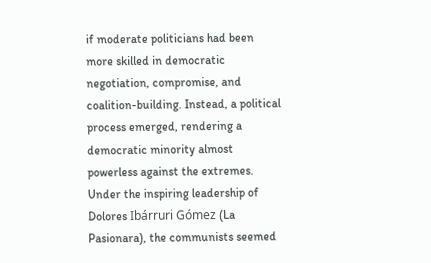if moderate politicians had been more skilled in democratic negotiation, compromise, and coalition-building. Instead, a political process emerged, rendering a democratic minority almost powerless against the extremes. Under the inspiring leadership of Dolores Ibárruri Gómez (La Pasionara), the communists seemed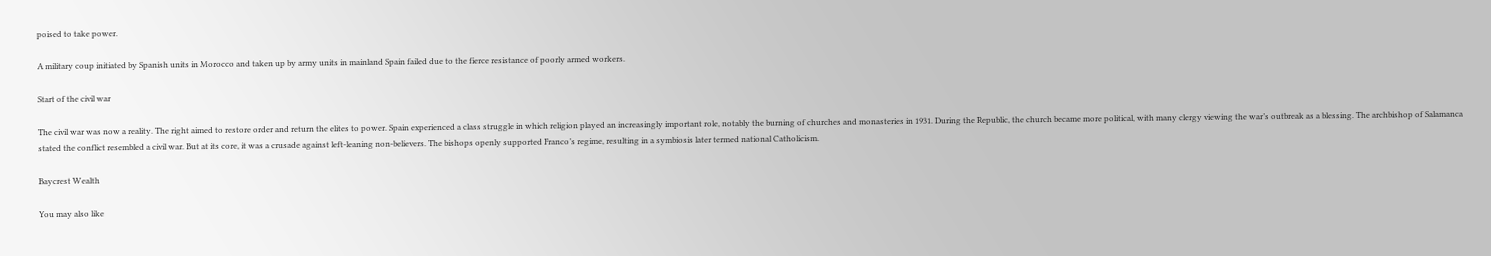poised to take power.

A military coup initiated by Spanish units in Morocco and taken up by army units in mainland Spain failed due to the fierce resistance of poorly armed workers.

Start of the civil war

The civil war was now a reality. The right aimed to restore order and return the elites to power. Spain experienced a class struggle in which religion played an increasingly important role, notably the burning of churches and monasteries in 1931. During the Republic, the church became more political, with many clergy viewing the war’s outbreak as a blessing. The archbishop of Salamanca stated the conflict resembled a civil war. But at its core, it was a crusade against left-leaning non-believers. The bishops openly supported Franco’s regime, resulting in a symbiosis later termed national Catholicism.

Baycrest Wealth

You may also like